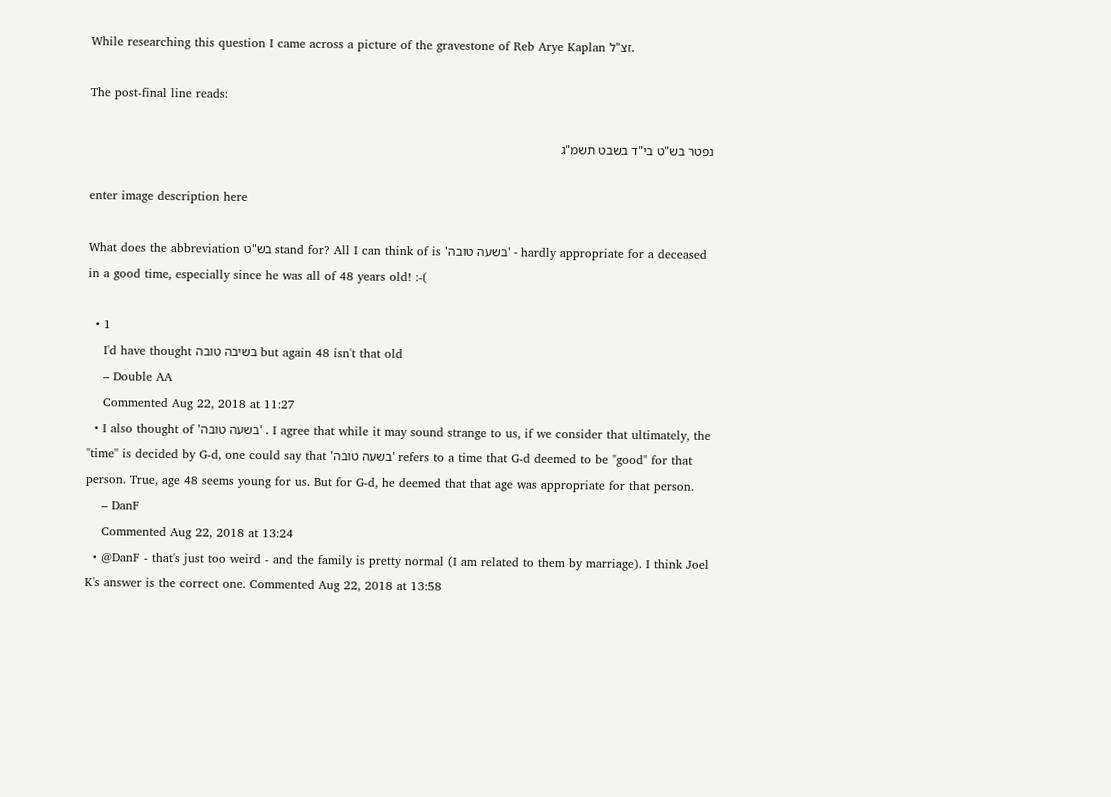While researching this question I came across a picture of the gravestone of Reb Arye Kaplan זצ"ל.

The post-final line reads:

נפטר בש"ט בי"ד בשבט תשמ"ג

enter image description here

What does the abbreviation בש"ט stand for? All I can think of is 'בשעה טובה' - hardly appropriate for a deceased in a good time, especially since he was all of 48 years old! :-(

  • 1
    I'd have thought בשיבה טובה but again 48 isn't that old
    – Double AA
    Commented Aug 22, 2018 at 11:27
  • I also thought of 'בשעה טובה' . I agree that while it may sound strange to us, if we consider that ultimately, the "time" is decided by G-d, one could say that 'בשעה טובה' refers to a time that G-d deemed to be "good" for that person. True, age 48 seems young for us. But for G-d, he deemed that that age was appropriate for that person.
    – DanF
    Commented Aug 22, 2018 at 13:24
  • @DanF - that's just too weird - and the family is pretty normal (I am related to them by marriage). I think Joel K's answer is the correct one. Commented Aug 22, 2018 at 13:58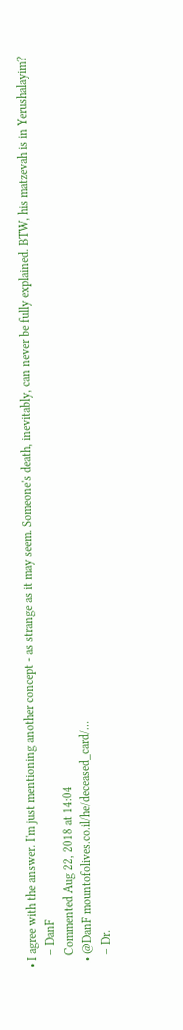• I agree with the answer. I'm just mentioning another concept - as strange as it may seem. Someone's death, inevitably, can never be fully explained. BTW, his matzevah is in Yerushalayim?
    – DanF
    Commented Aug 22, 2018 at 14:04
  • @DanF mountofolives.co.il/he/deceased_card/…
    – Dr.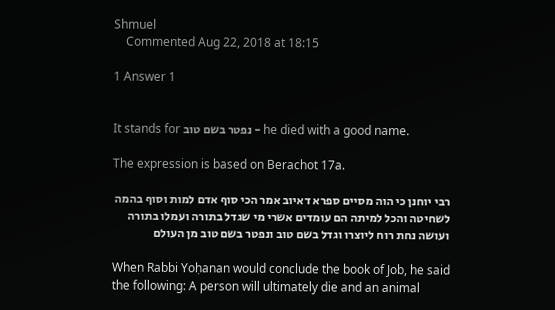Shmuel
    Commented Aug 22, 2018 at 18:15

1 Answer 1


It stands for נפטר בשם טוב - he died with a good name.

The expression is based on Berachot 17a.

רבי יוחנן כי הוה מסיים ספרא דאיוב אמר הכי סוף אדם למות וסוף בהמה לשחיטה והכל למיתה הם עומדים אשרי מי שגדל בתורה ועמלו בתורה ועושה נחת רוח ליוצרו וגדל בשם טוב ונפטר בשם טוב מן העולם

When Rabbi Yoḥanan would conclude the book of Job, he said the following: A person will ultimately die and an animal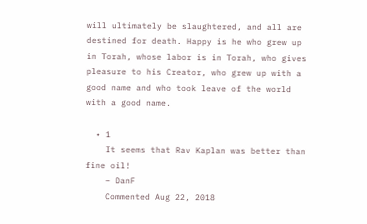will ultimately be slaughtered, and all are destined for death. Happy is he who grew up in Torah, whose labor is in Torah, who gives pleasure to his Creator, who grew up with a good name and who took leave of the world with a good name.

  • 1
    It seems that Rav Kaplan was better than fine oil!
    – DanF
    Commented Aug 22, 2018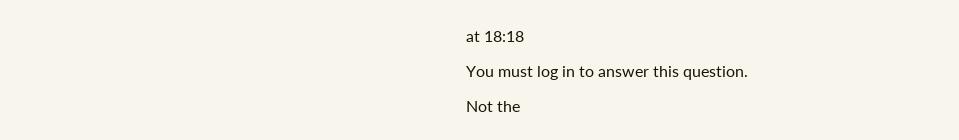at 18:18

You must log in to answer this question.

Not the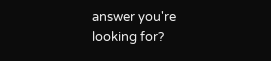answer you're looking for?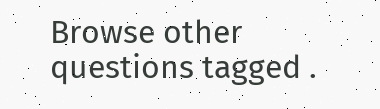Browse other questions tagged .